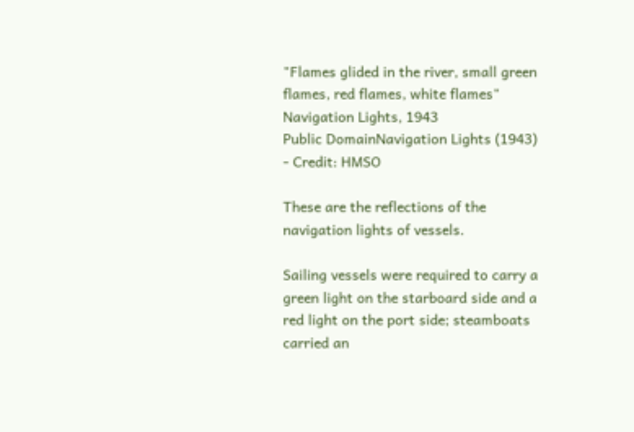"Flames glided in the river, small green flames, red flames, white flames"
Navigation Lights, 1943
Public DomainNavigation Lights (1943) - Credit: HMSO

These are the reflections of the navigation lights of vessels.

Sailing vessels were required to carry a green light on the starboard side and a red light on the port side; steamboats carried an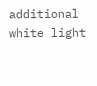additional white light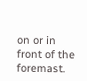on or in front of the foremast.